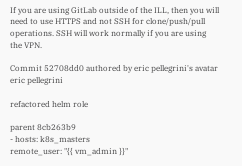If you are using GitLab outside of the ILL, then you will need to use HTTPS and not SSH for clone/push/pull operations. SSH will work normally if you are using the VPN.

Commit 52708dd0 authored by eric pellegrini's avatar eric pellegrini

refactored helm role

parent 8cb263b9
- hosts: k8s_masters
remote_user: "{{ vm_admin }}"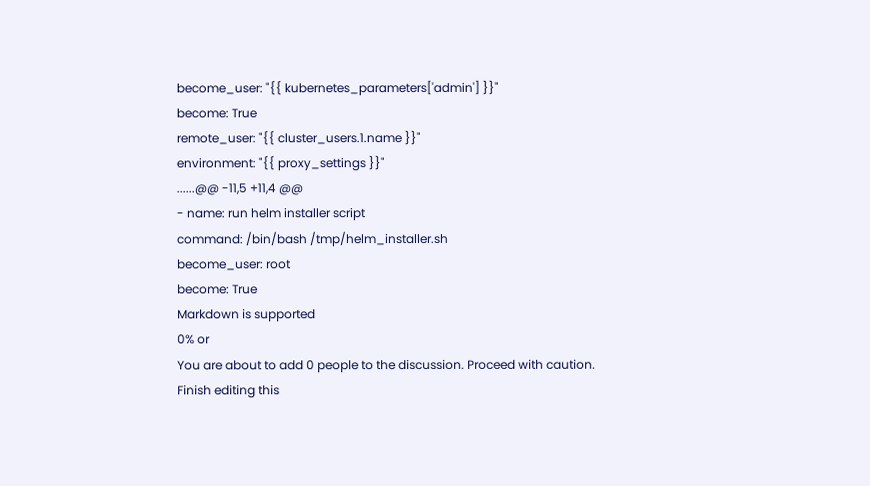become_user: "{{ kubernetes_parameters['admin'] }}"
become: True
remote_user: "{{ cluster_users.1.name }}"
environment: "{{ proxy_settings }}"
......@@ -11,5 +11,4 @@
- name: run helm installer script
command: /bin/bash /tmp/helm_installer.sh
become_user: root
become: True
Markdown is supported
0% or
You are about to add 0 people to the discussion. Proceed with caution.
Finish editing this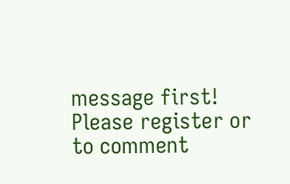message first!
Please register or to comment